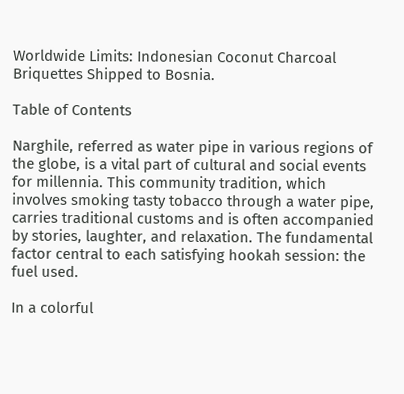Worldwide Limits: Indonesian Coconut Charcoal Briquettes Shipped to Bosnia.

Table of Contents

Narghile, referred as water pipe in various regions of the globe, is a vital part of cultural and social events for millennia. This community tradition, which involves smoking tasty tobacco through a water pipe, carries traditional customs and is often accompanied by stories, laughter, and relaxation. The fundamental factor central to each satisfying hookah session: the fuel used.

In a colorful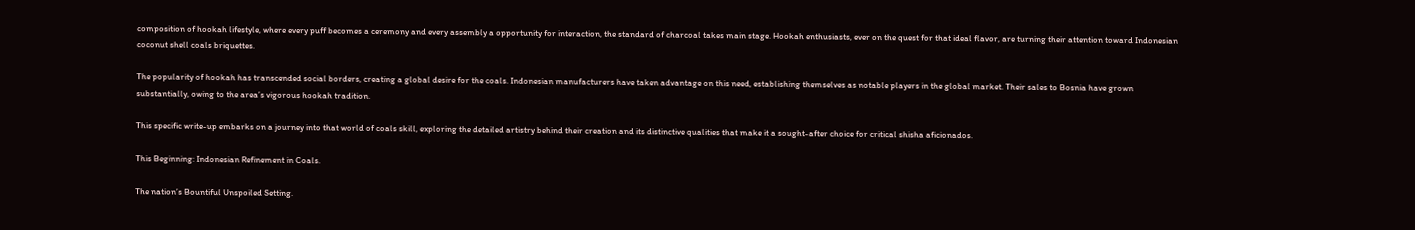composition of hookah lifestyle, where every puff becomes a ceremony and every assembly a opportunity for interaction, the standard of charcoal takes main stage. Hookah enthusiasts, ever on the quest for that ideal flavor, are turning their attention toward Indonesian coconut shell coals briquettes.

The popularity of hookah has transcended social borders, creating a global desire for the coals. Indonesian manufacturers have taken advantage on this need, establishing themselves as notable players in the global market. Their sales to Bosnia have grown substantially, owing to the area’s vigorous hookah tradition.

This specific write-up embarks on a journey into that world of coals skill, exploring the detailed artistry behind their creation and its distinctive qualities that make it a sought-after choice for critical shisha aficionados.

This Beginning: Indonesian Refinement in Coals.

The nation’s Bountiful Unspoiled Setting.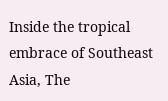Inside the tropical embrace of Southeast Asia, The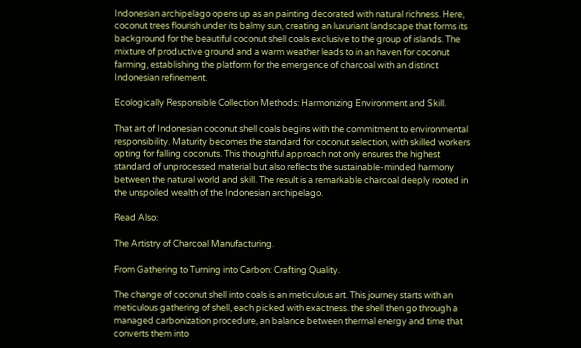Indonesian archipelago opens up as an painting decorated with natural richness. Here, coconut trees flourish under its balmy sun, creating an luxuriant landscape that forms its background for the beautiful coconut shell coals exclusive to the group of islands. The mixture of productive ground and a warm weather leads to in an haven for coconut farming, establishing the platform for the emergence of charcoal with an distinct Indonesian refinement.

Ecologically Responsible Collection Methods: Harmonizing Environment and Skill.

That art of Indonesian coconut shell coals begins with the commitment to environmental responsibility. Maturity becomes the standard for coconut selection, with skilled workers opting for falling coconuts. This thoughtful approach not only ensures the highest standard of unprocessed material but also reflects the sustainable-minded harmony between the natural world and skill. The result is a remarkable charcoal deeply rooted in the unspoiled wealth of the Indonesian archipelago.

Read Also:

The Artistry of Charcoal Manufacturing.

From Gathering to Turning into Carbon: Crafting Quality.

The change of coconut shell into coals is an meticulous art. This journey starts with an meticulous gathering of shell, each picked with exactness. the shell then go through a managed carbonization procedure, an balance between thermal energy and time that converts them into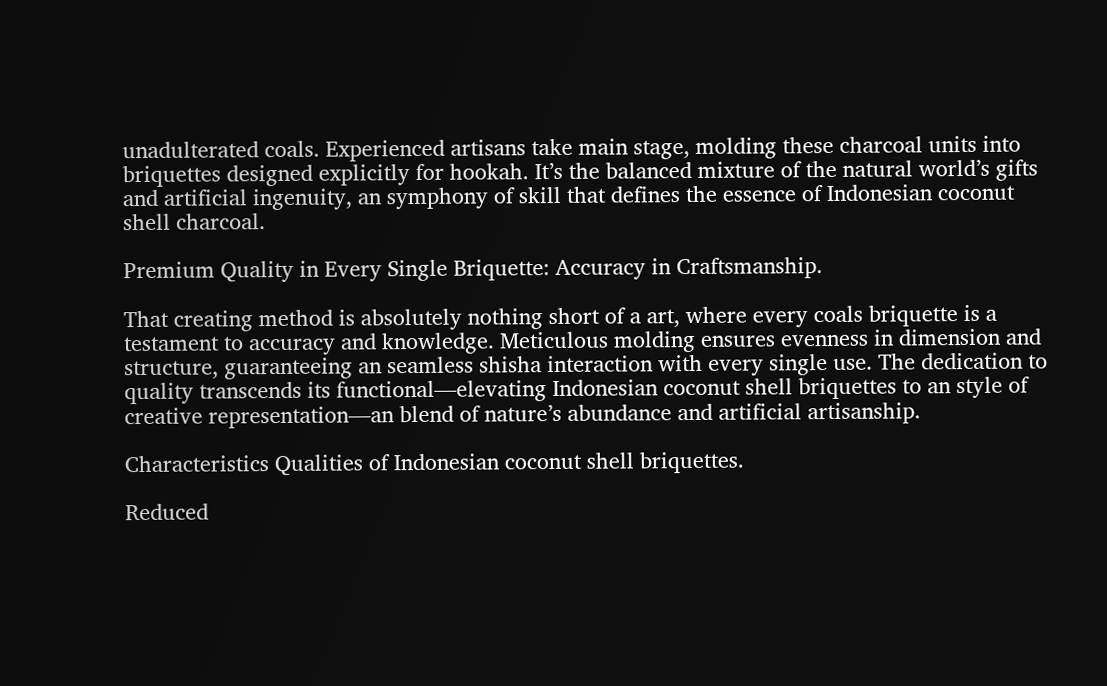unadulterated coals. Experienced artisans take main stage, molding these charcoal units into briquettes designed explicitly for hookah. It’s the balanced mixture of the natural world’s gifts and artificial ingenuity, an symphony of skill that defines the essence of Indonesian coconut shell charcoal.

Premium Quality in Every Single Briquette: Accuracy in Craftsmanship.

That creating method is absolutely nothing short of a art, where every coals briquette is a testament to accuracy and knowledge. Meticulous molding ensures evenness in dimension and structure, guaranteeing an seamless shisha interaction with every single use. The dedication to quality transcends its functional—elevating Indonesian coconut shell briquettes to an style of creative representation—an blend of nature’s abundance and artificial artisanship.

Characteristics Qualities of Indonesian coconut shell briquettes.

Reduced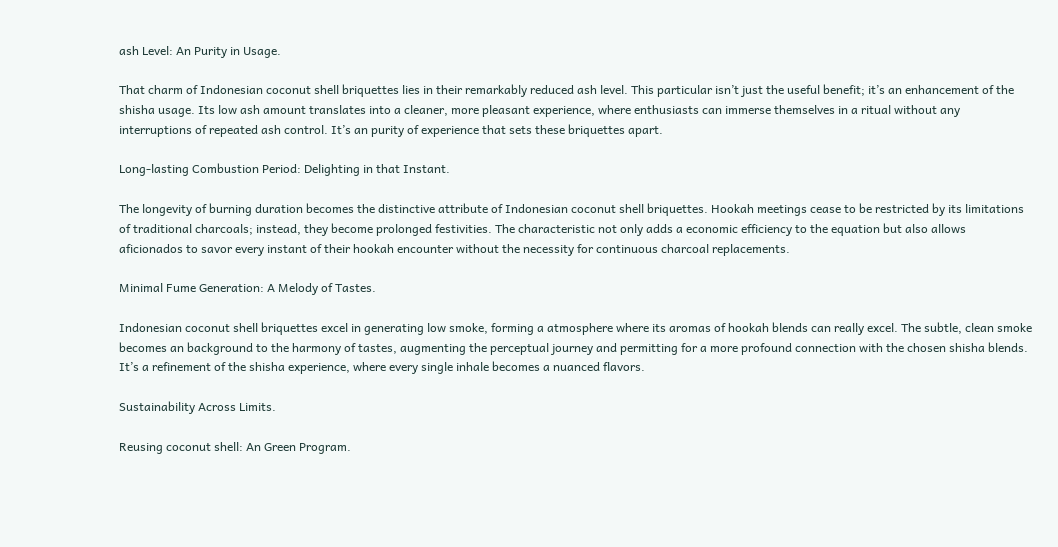ash Level: An Purity in Usage.

That charm of Indonesian coconut shell briquettes lies in their remarkably reduced ash level. This particular isn’t just the useful benefit; it’s an enhancement of the shisha usage. Its low ash amount translates into a cleaner, more pleasant experience, where enthusiasts can immerse themselves in a ritual without any interruptions of repeated ash control. It’s an purity of experience that sets these briquettes apart.

Long-lasting Combustion Period: Delighting in that Instant.

The longevity of burning duration becomes the distinctive attribute of Indonesian coconut shell briquettes. Hookah meetings cease to be restricted by its limitations of traditional charcoals; instead, they become prolonged festivities. The characteristic not only adds a economic efficiency to the equation but also allows aficionados to savor every instant of their hookah encounter without the necessity for continuous charcoal replacements.

Minimal Fume Generation: A Melody of Tastes.

Indonesian coconut shell briquettes excel in generating low smoke, forming a atmosphere where its aromas of hookah blends can really excel. The subtle, clean smoke becomes an background to the harmony of tastes, augmenting the perceptual journey and permitting for a more profound connection with the chosen shisha blends. It’s a refinement of the shisha experience, where every single inhale becomes a nuanced flavors.

Sustainability Across Limits.

Reusing coconut shell: An Green Program.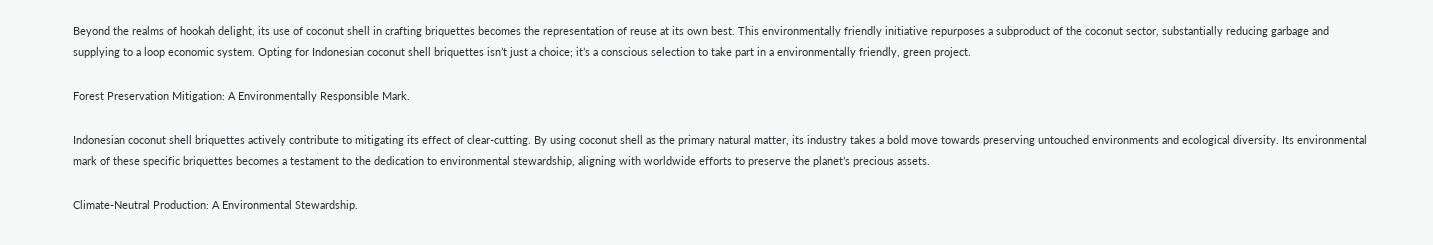Beyond the realms of hookah delight, its use of coconut shell in crafting briquettes becomes the representation of reuse at its own best. This environmentally friendly initiative repurposes a subproduct of the coconut sector, substantially reducing garbage and supplying to a loop economic system. Opting for Indonesian coconut shell briquettes isn’t just a choice; it’s a conscious selection to take part in a environmentally friendly, green project.

Forest Preservation Mitigation: A Environmentally Responsible Mark.

Indonesian coconut shell briquettes actively contribute to mitigating its effect of clear-cutting. By using coconut shell as the primary natural matter, its industry takes a bold move towards preserving untouched environments and ecological diversity. Its environmental mark of these specific briquettes becomes a testament to the dedication to environmental stewardship, aligning with worldwide efforts to preserve the planet’s precious assets.

Climate-Neutral Production: A Environmental Stewardship.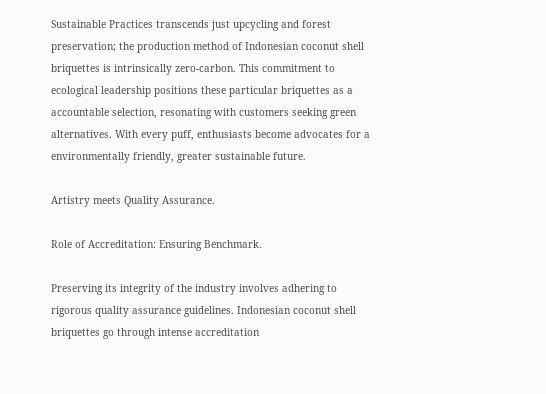Sustainable Practices transcends just upcycling and forest preservation; the production method of Indonesian coconut shell briquettes is intrinsically zero-carbon. This commitment to ecological leadership positions these particular briquettes as a accountable selection, resonating with customers seeking green alternatives. With every puff, enthusiasts become advocates for a environmentally friendly, greater sustainable future.

Artistry meets Quality Assurance.

Role of Accreditation: Ensuring Benchmark.

Preserving its integrity of the industry involves adhering to rigorous quality assurance guidelines. Indonesian coconut shell briquettes go through intense accreditation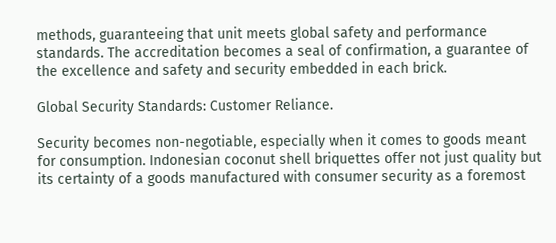methods, guaranteeing that unit meets global safety and performance standards. The accreditation becomes a seal of confirmation, a guarantee of the excellence and safety and security embedded in each brick.

Global Security Standards: Customer Reliance.

Security becomes non-negotiable, especially when it comes to goods meant for consumption. Indonesian coconut shell briquettes offer not just quality but its certainty of a goods manufactured with consumer security as a foremost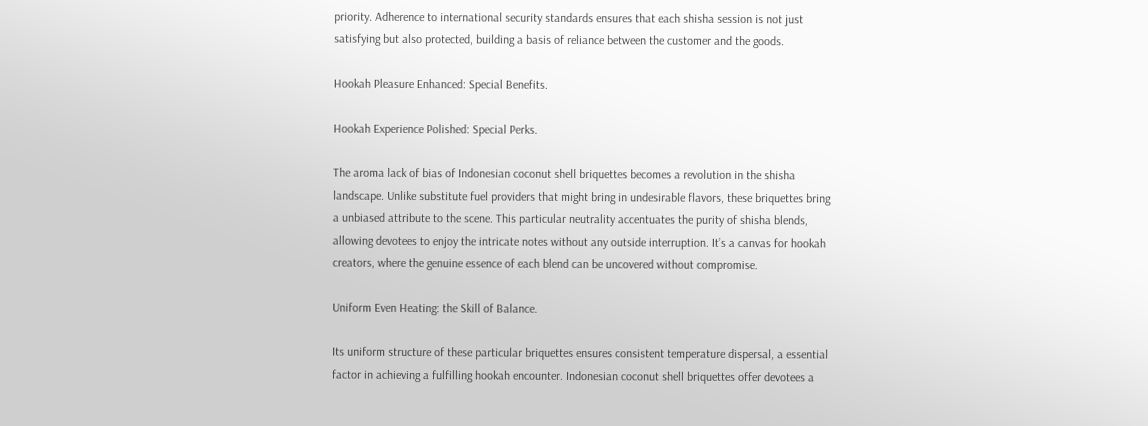priority. Adherence to international security standards ensures that each shisha session is not just satisfying but also protected, building a basis of reliance between the customer and the goods.

Hookah Pleasure Enhanced: Special Benefits.

Hookah Experience Polished: Special Perks.

The aroma lack of bias of Indonesian coconut shell briquettes becomes a revolution in the shisha landscape. Unlike substitute fuel providers that might bring in undesirable flavors, these briquettes bring a unbiased attribute to the scene. This particular neutrality accentuates the purity of shisha blends, allowing devotees to enjoy the intricate notes without any outside interruption. It’s a canvas for hookah creators, where the genuine essence of each blend can be uncovered without compromise.

Uniform Even Heating: the Skill of Balance.

Its uniform structure of these particular briquettes ensures consistent temperature dispersal, a essential factor in achieving a fulfilling hookah encounter. Indonesian coconut shell briquettes offer devotees a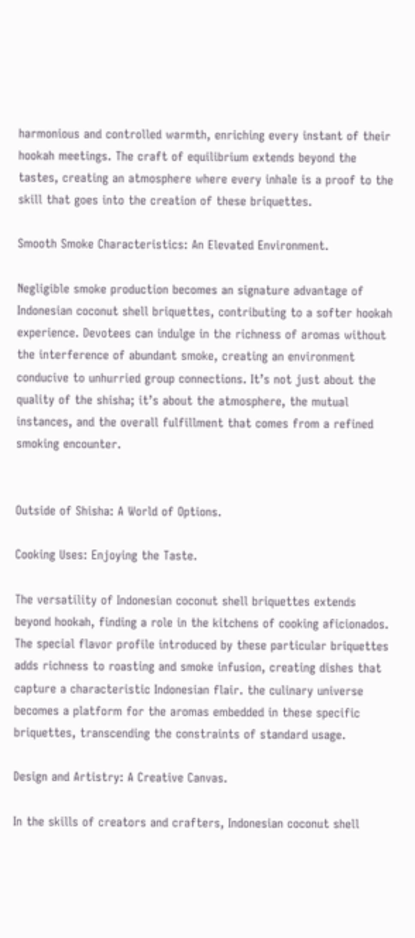harmonious and controlled warmth, enriching every instant of their hookah meetings. The craft of equilibrium extends beyond the tastes, creating an atmosphere where every inhale is a proof to the skill that goes into the creation of these briquettes.

Smooth Smoke Characteristics: An Elevated Environment.

Negligible smoke production becomes an signature advantage of Indonesian coconut shell briquettes, contributing to a softer hookah experience. Devotees can indulge in the richness of aromas without the interference of abundant smoke, creating an environment conducive to unhurried group connections. It’s not just about the quality of the shisha; it’s about the atmosphere, the mutual instances, and the overall fulfillment that comes from a refined smoking encounter.


Outside of Shisha: A World of Options.

Cooking Uses: Enjoying the Taste.

The versatility of Indonesian coconut shell briquettes extends beyond hookah, finding a role in the kitchens of cooking aficionados. The special flavor profile introduced by these particular briquettes adds richness to roasting and smoke infusion, creating dishes that capture a characteristic Indonesian flair. the culinary universe becomes a platform for the aromas embedded in these specific briquettes, transcending the constraints of standard usage.

Design and Artistry: A Creative Canvas.

In the skills of creators and crafters, Indonesian coconut shell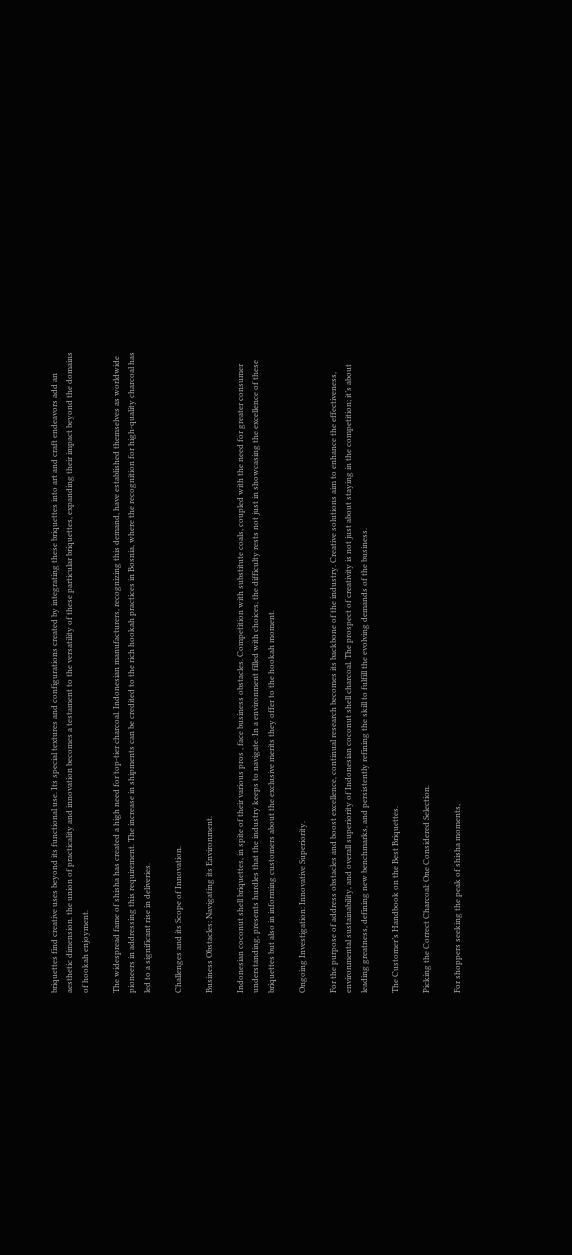briquettes find creative uses beyond its functional use. Its special textures and configurations created by integrating these briquettes into art and craft endeavors add an aesthetic dimension. the union of practicality and innovation becomes a testament to the versatility of these particular briquettes, expanding their impact beyond the domains of hookah enjoyment.

The widespread fame of shisha has created a high need for top-tier charcoal. Indonesian manufacturers, recognizing this demand, have established themselves as worldwide pioneers in addressing this requirement. The increase in shipments can be credited to the rich hookah practices in Bosnia, where the recognition for high-quality charcoal has led to a significant rise in deliveries.

Challenges and its Scope of Innovation.

Business Obstacles: Navigating its Environment.

Indonesian coconut shell briquettes, in spite of their various pros , face business obstacles. Competition with substitute coals, coupled with the need for greater consumer understanding, presents hurdles that the industry keeps to navigate. In a environment filled with choices, the difficulty rests not just in showcasing the excellence of these briquettes but also in informing customers about the exclusive merits they offer to the hookah moment.

Ongoing Investigation: Innovative Superiority.

For the purpose of address obstacles and boost excellence, continual research becomes its backbone of the industry. Creative solutions aim to enhance the effectiveness, environmental sustainability, and overall superiority of Indonesian coconut shell charcoal. The prospect of creativity is not just about staying in the competition; it’s about leading greatness, defining new benchmarks, and persistently refining the skill to fulfill the evolving demands of the business.

The Customer’s Handbook on the Best Briquettes.

Picking the Correct Charcoal: One Considered Selection.

For shoppers seeking the peak of shisha moments,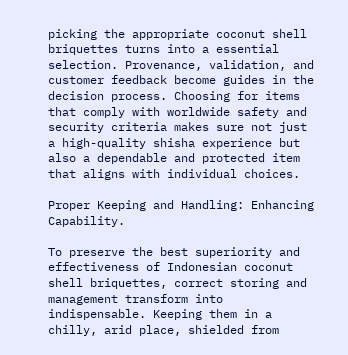picking the appropriate coconut shell briquettes turns into a essential selection. Provenance, validation, and customer feedback become guides in the decision process. Choosing for items that comply with worldwide safety and security criteria makes sure not just a high-quality shisha experience but also a dependable and protected item that aligns with individual choices.

Proper Keeping and Handling: Enhancing Capability.

To preserve the best superiority and effectiveness of Indonesian coconut shell briquettes, correct storing and management transform into indispensable. Keeping them in a chilly, arid place, shielded from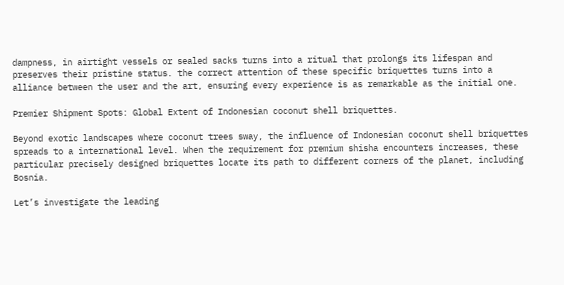dampness, in airtight vessels or sealed sacks turns into a ritual that prolongs its lifespan and preserves their pristine status. the correct attention of these specific briquettes turns into a alliance between the user and the art, ensuring every experience is as remarkable as the initial one.

Premier Shipment Spots: Global Extent of Indonesian coconut shell briquettes.

Beyond exotic landscapes where coconut trees sway, the influence of Indonesian coconut shell briquettes spreads to a international level. When the requirement for premium shisha encounters increases, these particular precisely designed briquettes locate its path to different corners of the planet, including Bosnia.

Let’s investigate the leading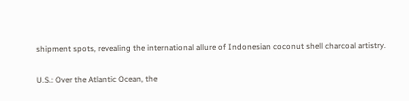shipment spots, revealing the international allure of Indonesian coconut shell charcoal artistry.

U.S.: Over the Atlantic Ocean, the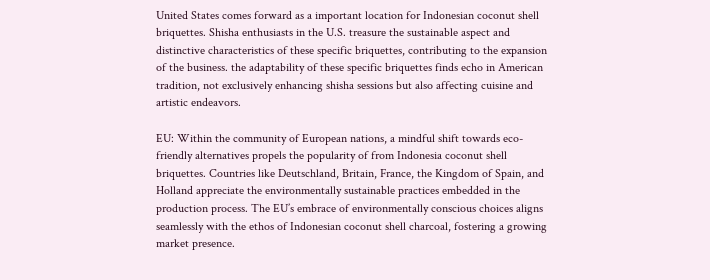United States comes forward as a important location for Indonesian coconut shell briquettes. Shisha enthusiasts in the U.S. treasure the sustainable aspect and distinctive characteristics of these specific briquettes, contributing to the expansion of the business. the adaptability of these specific briquettes finds echo in American tradition, not exclusively enhancing shisha sessions but also affecting cuisine and artistic endeavors.

EU: Within the community of European nations, a mindful shift towards eco-friendly alternatives propels the popularity of from Indonesia coconut shell briquettes. Countries like Deutschland, Britain, France, the Kingdom of Spain, and Holland appreciate the environmentally sustainable practices embedded in the production process. The EU’s embrace of environmentally conscious choices aligns seamlessly with the ethos of Indonesian coconut shell charcoal, fostering a growing market presence.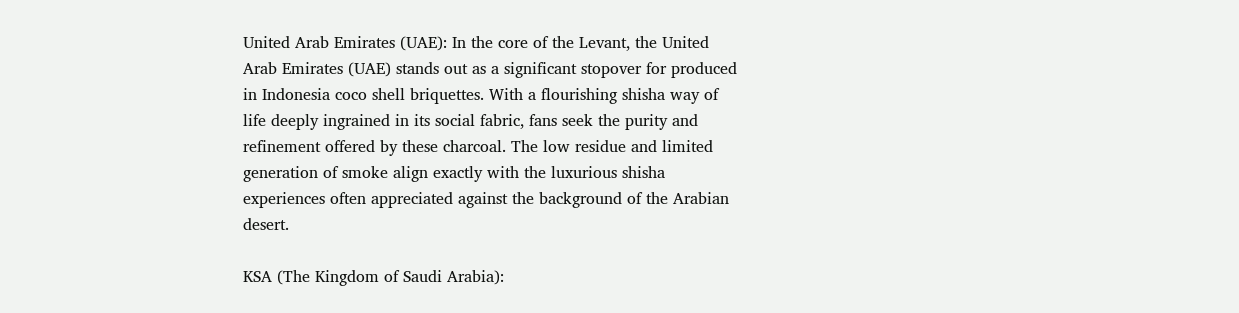United Arab Emirates (UAE): In the core of the Levant, the United Arab Emirates (UAE) stands out as a significant stopover for produced in Indonesia coco shell briquettes. With a flourishing shisha way of life deeply ingrained in its social fabric, fans seek the purity and refinement offered by these charcoal. The low residue and limited generation of smoke align exactly with the luxurious shisha experiences often appreciated against the background of the Arabian desert.

KSA (The Kingdom of Saudi Arabia):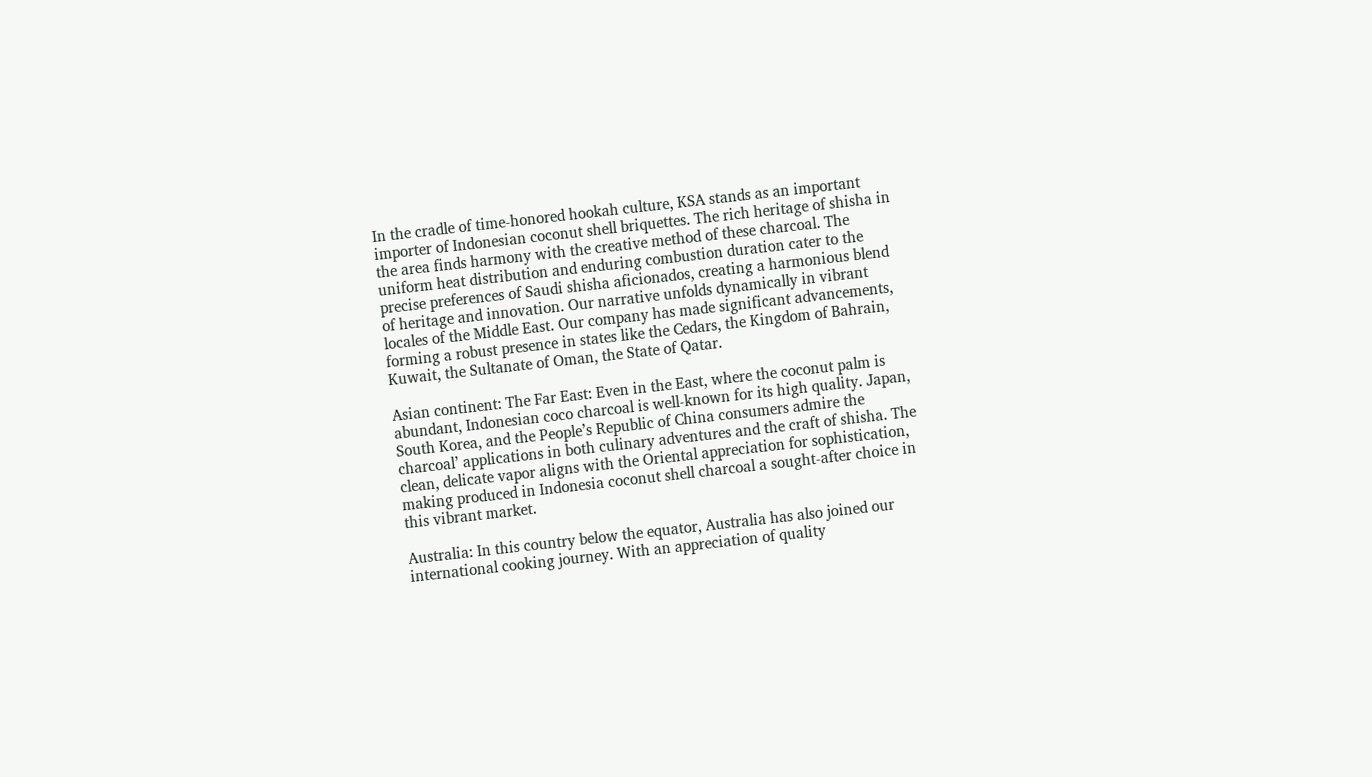In the cradle of time-honored hookah culture, KSA stands as an important importer of Indonesian coconut shell briquettes. The rich heritage of shisha in the area finds harmony with the creative method of these charcoal. The uniform heat distribution and enduring combustion duration cater to the precise preferences of Saudi shisha aficionados, creating a harmonious blend of heritage and innovation. Our narrative unfolds dynamically in vibrant locales of the Middle East. Our company has made significant advancements, forming a robust presence in states like the Cedars, the Kingdom of Bahrain, Kuwait, the Sultanate of Oman, the State of Qatar.

Asian continent: The Far East: Even in the East, where the coconut palm is abundant, Indonesian coco charcoal is well-known for its high quality. Japan, South Korea, and the People’s Republic of China consumers admire the charcoal’ applications in both culinary adventures and the craft of shisha. The clean, delicate vapor aligns with the Oriental appreciation for sophistication, making produced in Indonesia coconut shell charcoal a sought-after choice in this vibrant market.

Australia: In this country below the equator, Australia has also joined our international cooking journey. With an appreciation of quality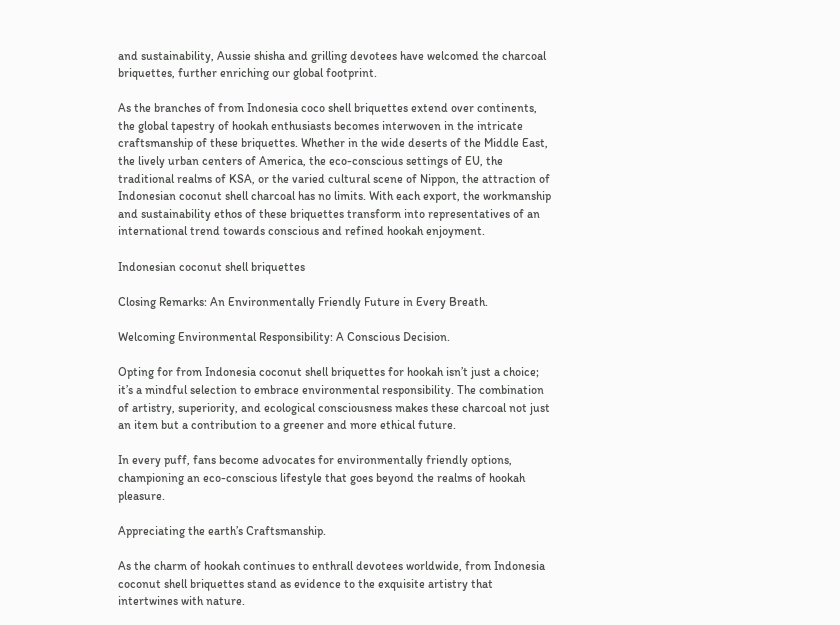and sustainability, Aussie shisha and grilling devotees have welcomed the charcoal briquettes, further enriching our global footprint.

As the branches of from Indonesia coco shell briquettes extend over continents, the global tapestry of hookah enthusiasts becomes interwoven in the intricate craftsmanship of these briquettes. Whether in the wide deserts of the Middle East, the lively urban centers of America, the eco-conscious settings of EU, the traditional realms of KSA, or the varied cultural scene of Nippon, the attraction of Indonesian coconut shell charcoal has no limits. With each export, the workmanship and sustainability ethos of these briquettes transform into representatives of an international trend towards conscious and refined hookah enjoyment.

Indonesian coconut shell briquettes

Closing Remarks: An Environmentally Friendly Future in Every Breath.

Welcoming Environmental Responsibility: A Conscious Decision.

Opting for from Indonesia coconut shell briquettes for hookah isn’t just a choice; it’s a mindful selection to embrace environmental responsibility. The combination of artistry, superiority, and ecological consciousness makes these charcoal not just an item but a contribution to a greener and more ethical future.

In every puff, fans become advocates for environmentally friendly options, championing an eco-conscious lifestyle that goes beyond the realms of hookah pleasure.

Appreciating the earth’s Craftsmanship.

As the charm of hookah continues to enthrall devotees worldwide, from Indonesia coconut shell briquettes stand as evidence to the exquisite artistry that intertwines with nature.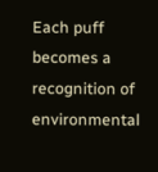Each puff becomes a recognition of environmental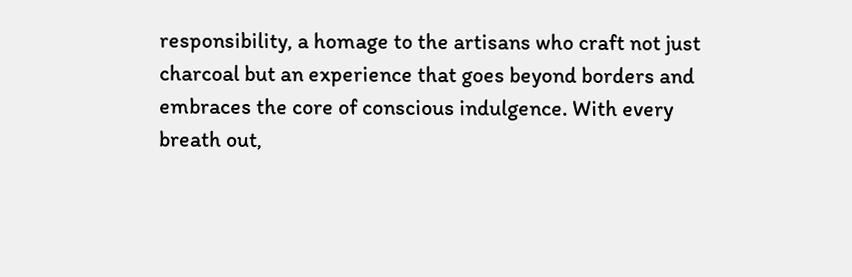responsibility, a homage to the artisans who craft not just charcoal but an experience that goes beyond borders and embraces the core of conscious indulgence. With every breath out,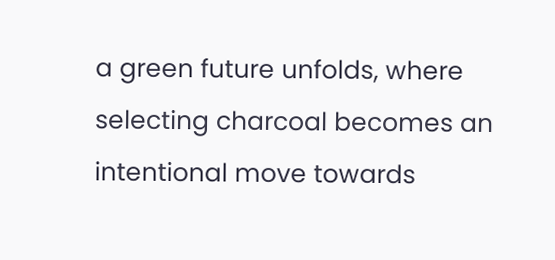a green future unfolds, where selecting charcoal becomes an intentional move towards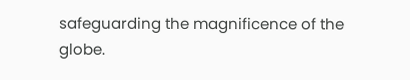safeguarding the magnificence of the globe.